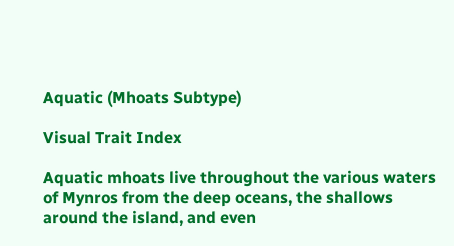Aquatic (Mhoats Subtype)

Visual Trait Index

Aquatic mhoats live throughout the various waters of Mynros from the deep oceans, the shallows around the island, and even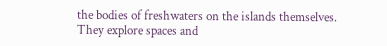the bodies of freshwaters on the islands themselves. They explore spaces and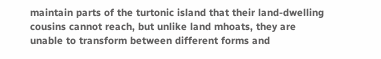maintain parts of the turtonic island that their land-dwelling cousins cannot reach, but unlike land mhoats, they are unable to transform between different forms and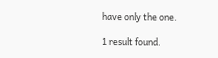have only the one.

1 result found.